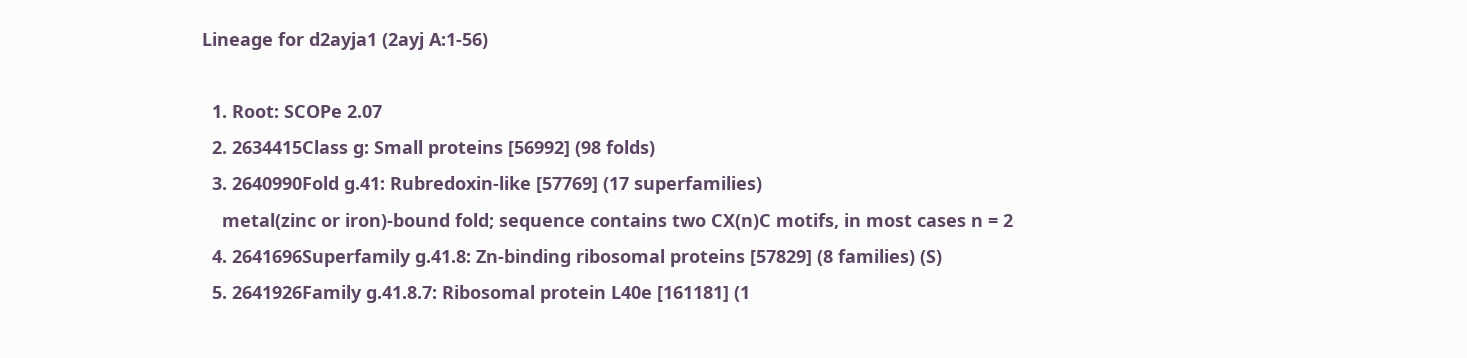Lineage for d2ayja1 (2ayj A:1-56)

  1. Root: SCOPe 2.07
  2. 2634415Class g: Small proteins [56992] (98 folds)
  3. 2640990Fold g.41: Rubredoxin-like [57769] (17 superfamilies)
    metal(zinc or iron)-bound fold; sequence contains two CX(n)C motifs, in most cases n = 2
  4. 2641696Superfamily g.41.8: Zn-binding ribosomal proteins [57829] (8 families) (S)
  5. 2641926Family g.41.8.7: Ribosomal protein L40e [161181] (1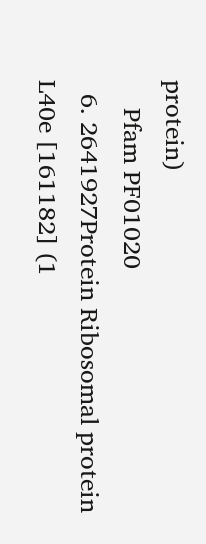protein)
    Pfam PF01020
  6. 2641927Protein Ribosomal protein L40e [161182] (1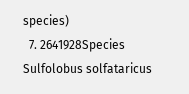species)
  7. 2641928Species Sulfolobus solfataricus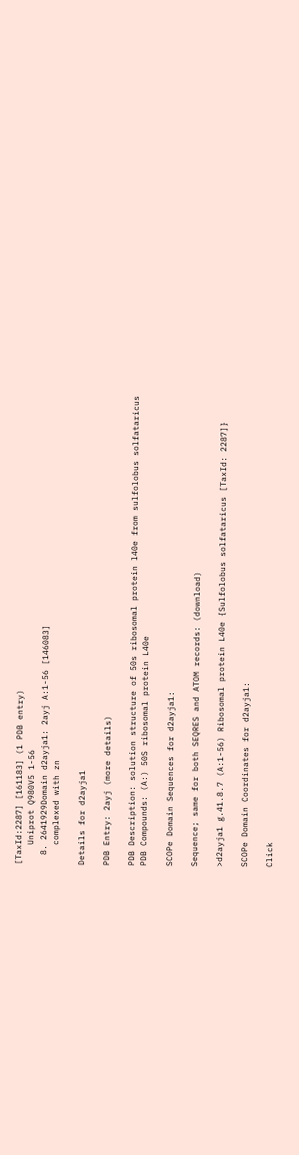[TaxId:2287] [161183] (1 PDB entry)
    Uniprot Q980V5 1-56
  8. 2641929Domain d2ayja1: 2ayj A:1-56 [146083]
    complexed with zn

Details for d2ayja1

PDB Entry: 2ayj (more details)

PDB Description: solution structure of 50s ribosomal protein l40e from sulfolobus solfataricus
PDB Compounds: (A:) 50S ribosomal protein L40e

SCOPe Domain Sequences for d2ayja1:

Sequence; same for both SEQRES and ATOM records: (download)

>d2ayja1 g.41.8.7 (A:1-56) Ribosomal protein L40e {Sulfolobus solfataricus [TaxId: 2287]}

SCOPe Domain Coordinates for d2ayja1:

Click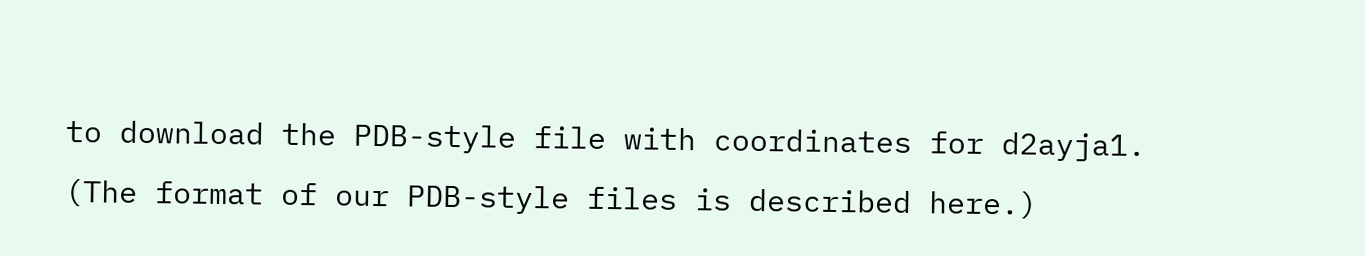to download the PDB-style file with coordinates for d2ayja1.
(The format of our PDB-style files is described here.)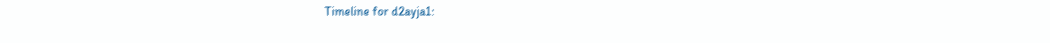Timeline for d2ayja1: